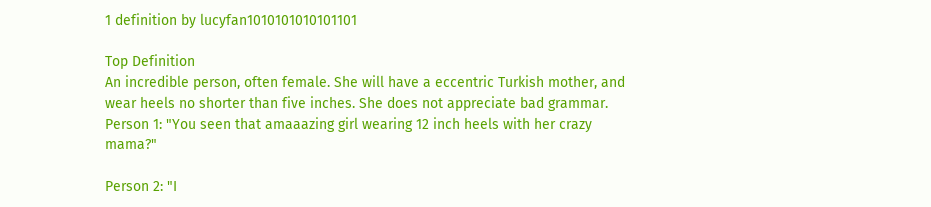1 definition by lucyfan1010101010101101

Top Definition
An incredible person, often female. She will have a eccentric Turkish mother, and wear heels no shorter than five inches. She does not appreciate bad grammar.
Person 1: "You seen that amaaazing girl wearing 12 inch heels with her crazy mama?"

Person 2: "I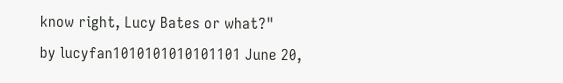know right, Lucy Bates or what?"
by lucyfan1010101010101101 June 20,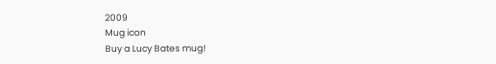2009
Mug icon
Buy a Lucy Bates mug!